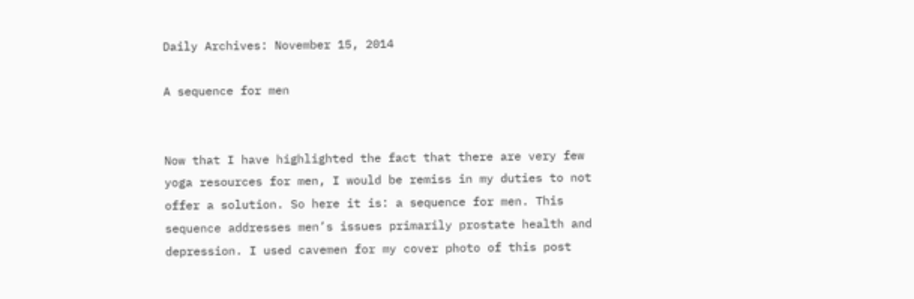Daily Archives: November 15, 2014

A sequence for men


Now that I have highlighted the fact that there are very few yoga resources for men, I would be remiss in my duties to not offer a solution. So here it is: a sequence for men. This sequence addresses men’s issues primarily prostate health and depression. I used cavemen for my cover photo of this post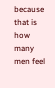because that is how many men feel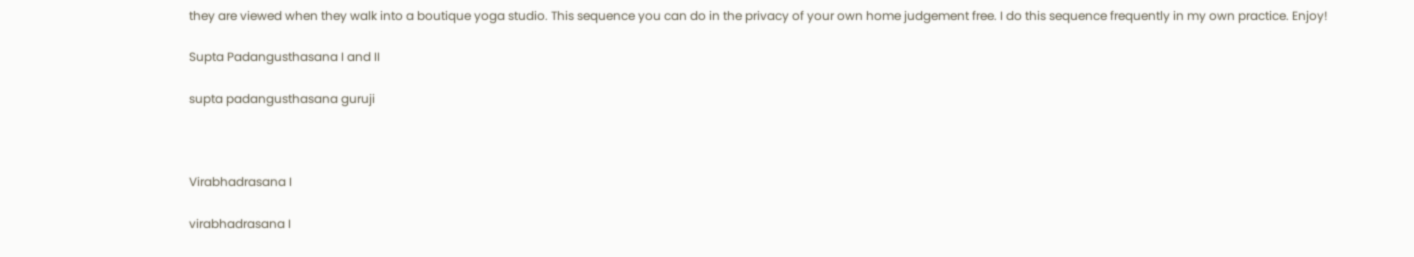they are viewed when they walk into a boutique yoga studio. This sequence you can do in the privacy of your own home judgement free. I do this sequence frequently in my own practice. Enjoy!

Supta Padangusthasana I and II

supta padangusthasana guruji



Virabhadrasana I

virabhadrasana I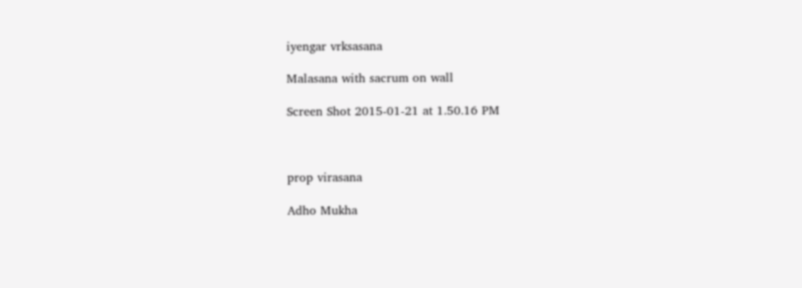iyengar vrksasana

Malasana with sacrum on wall

Screen Shot 2015-01-21 at 1.50.16 PM



prop virasana

Adho Mukha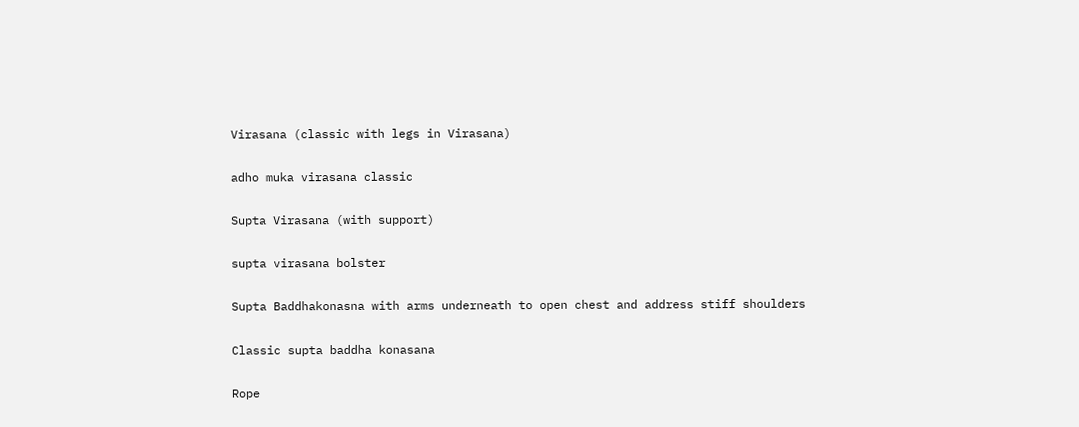Virasana (classic with legs in Virasana)

adho muka virasana classic

Supta Virasana (with support)

supta virasana bolster

Supta Baddhakonasna with arms underneath to open chest and address stiff shoulders

Classic supta baddha konasana

Rope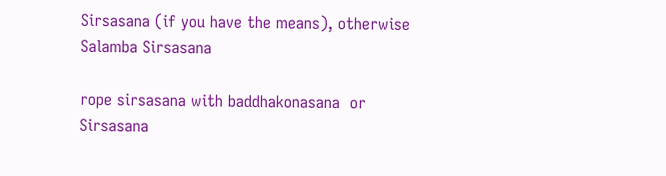Sirsasana (if you have the means), otherwise Salamba Sirsasana

rope sirsasana with baddhakonasana  or Sirsasana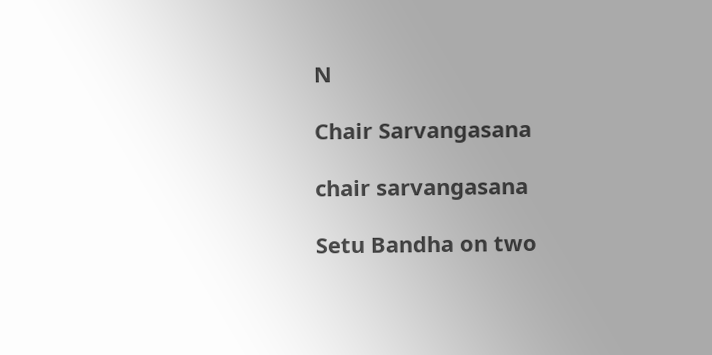N

Chair Sarvangasana

chair sarvangasana

Setu Bandha on two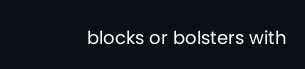blocks or bolsters with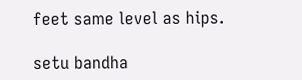feet same level as hips.

setu bandha